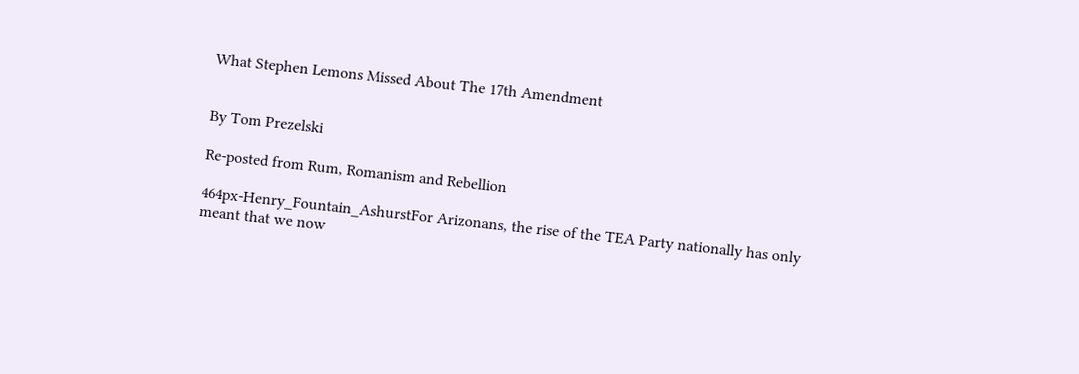What Stephen Lemons Missed About The 17th Amendment


By Tom Prezelski

Re-posted from Rum, Romanism and Rebellion

464px-Henry_Fountain_AshurstFor Arizonans, the rise of the TEA Party nationally has only meant that we now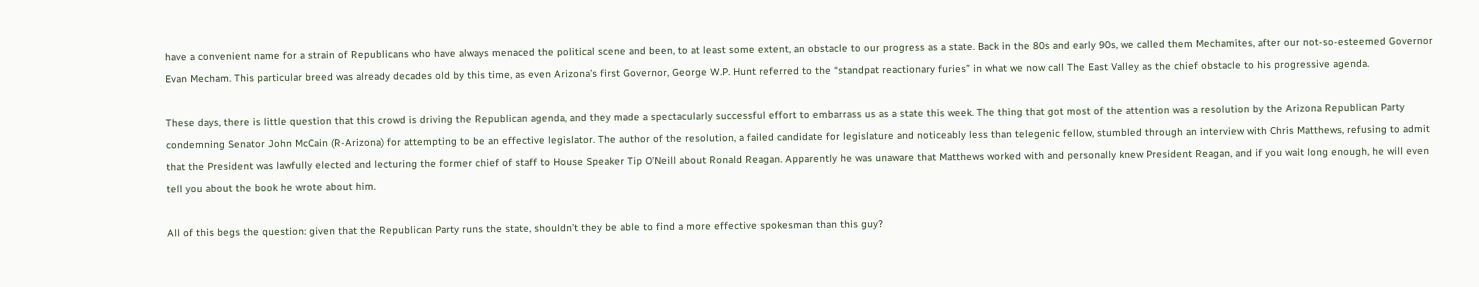have a convenient name for a strain of Republicans who have always menaced the political scene and been, to at least some extent, an obstacle to our progress as a state. Back in the 80s and early 90s, we called them Mechamites, after our not-so-esteemed Governor Evan Mecham. This particular breed was already decades old by this time, as even Arizona’s first Governor, George W.P. Hunt referred to the “standpat reactionary furies” in what we now call The East Valley as the chief obstacle to his progressive agenda.

These days, there is little question that this crowd is driving the Republican agenda, and they made a spectacularly successful effort to embarrass us as a state this week. The thing that got most of the attention was a resolution by the Arizona Republican Party condemning Senator John McCain (R-Arizona) for attempting to be an effective legislator. The author of the resolution, a failed candidate for legislature and noticeably less than telegenic fellow, stumbled through an interview with Chris Matthews, refusing to admit that the President was lawfully elected and lecturing the former chief of staff to House Speaker Tip O’Neill about Ronald Reagan. Apparently he was unaware that Matthews worked with and personally knew President Reagan, and if you wait long enough, he will even tell you about the book he wrote about him.

All of this begs the question: given that the Republican Party runs the state, shouldn’t they be able to find a more effective spokesman than this guy?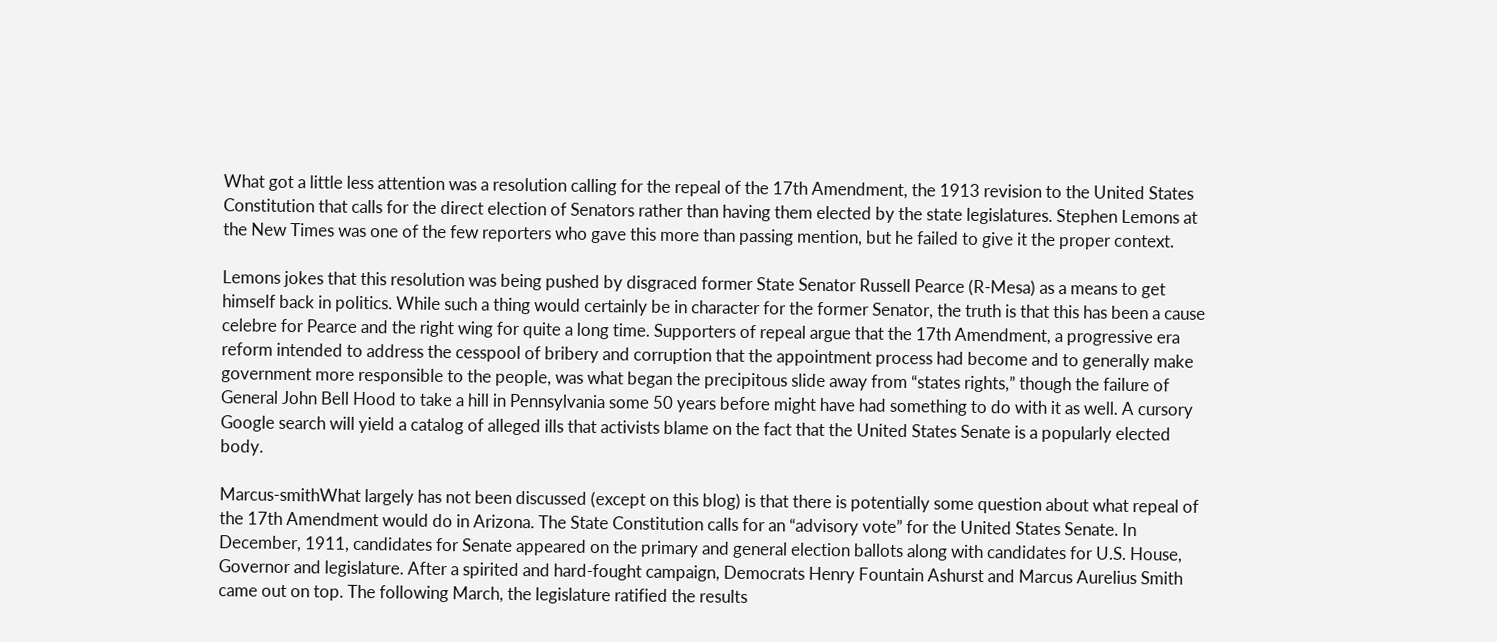What got a little less attention was a resolution calling for the repeal of the 17th Amendment, the 1913 revision to the United States Constitution that calls for the direct election of Senators rather than having them elected by the state legislatures. Stephen Lemons at the New Times was one of the few reporters who gave this more than passing mention, but he failed to give it the proper context.

Lemons jokes that this resolution was being pushed by disgraced former State Senator Russell Pearce (R-Mesa) as a means to get himself back in politics. While such a thing would certainly be in character for the former Senator, the truth is that this has been a cause celebre for Pearce and the right wing for quite a long time. Supporters of repeal argue that the 17th Amendment, a progressive era reform intended to address the cesspool of bribery and corruption that the appointment process had become and to generally make government more responsible to the people, was what began the precipitous slide away from “states rights,” though the failure of General John Bell Hood to take a hill in Pennsylvania some 50 years before might have had something to do with it as well. A cursory Google search will yield a catalog of alleged ills that activists blame on the fact that the United States Senate is a popularly elected body.

Marcus-smithWhat largely has not been discussed (except on this blog) is that there is potentially some question about what repeal of the 17th Amendment would do in Arizona. The State Constitution calls for an “advisory vote” for the United States Senate. In December, 1911, candidates for Senate appeared on the primary and general election ballots along with candidates for U.S. House, Governor and legislature. After a spirited and hard-fought campaign, Democrats Henry Fountain Ashurst and Marcus Aurelius Smith came out on top. The following March, the legislature ratified the results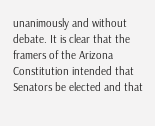unanimously and without debate. It is clear that the framers of the Arizona Constitution intended that Senators be elected and that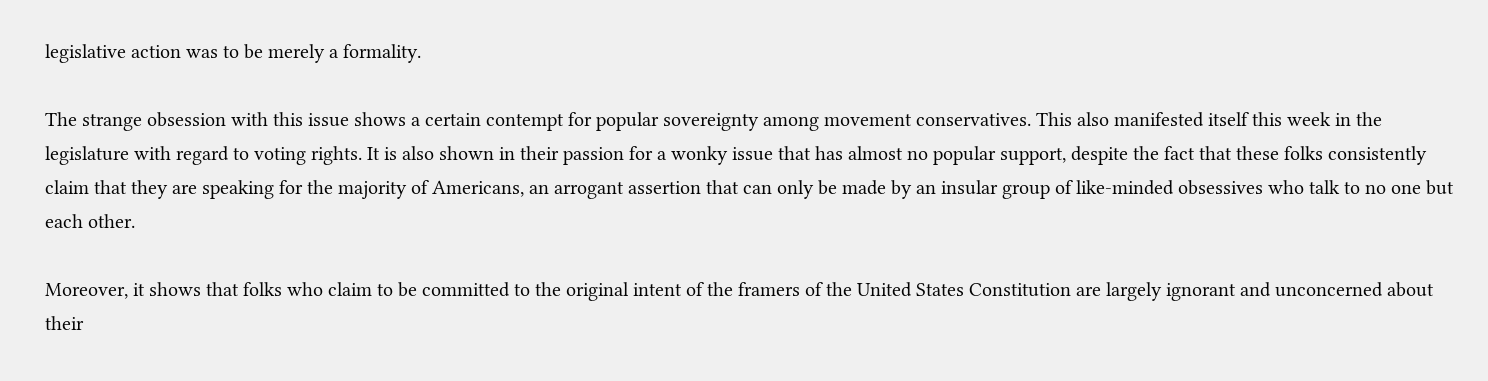legislative action was to be merely a formality.

The strange obsession with this issue shows a certain contempt for popular sovereignty among movement conservatives. This also manifested itself this week in the legislature with regard to voting rights. It is also shown in their passion for a wonky issue that has almost no popular support, despite the fact that these folks consistently claim that they are speaking for the majority of Americans, an arrogant assertion that can only be made by an insular group of like-minded obsessives who talk to no one but each other.

Moreover, it shows that folks who claim to be committed to the original intent of the framers of the United States Constitution are largely ignorant and unconcerned about their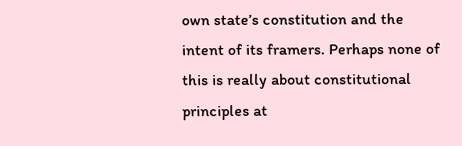own state’s constitution and the intent of its framers. Perhaps none of this is really about constitutional principles at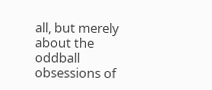all, but merely about the oddball obsessions of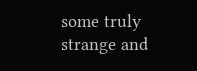some truly strange and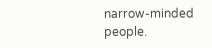narrow-minded people.